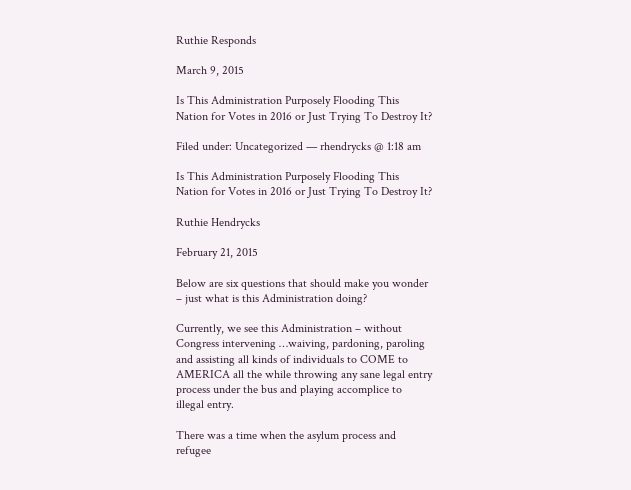Ruthie Responds

March 9, 2015

Is This Administration Purposely Flooding This Nation for Votes in 2016 or Just Trying To Destroy It?

Filed under: Uncategorized — rhendrycks @ 1:18 am

Is This Administration Purposely Flooding This Nation for Votes in 2016 or Just Trying To Destroy It?

Ruthie Hendrycks

February 21, 2015

Below are six questions that should make you wonder – just what is this Administration doing?

Currently, we see this Administration – without Congress intervening …waiving, pardoning, paroling and assisting all kinds of individuals to COME to AMERICA all the while throwing any sane legal entry process under the bus and playing accomplice to illegal entry.

There was a time when the asylum process and refugee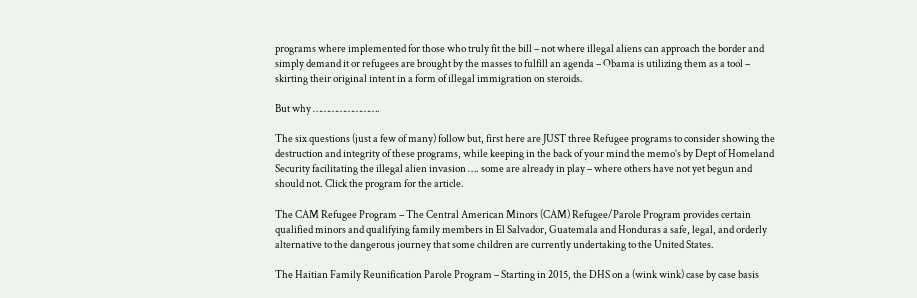programs where implemented for those who truly fit the bill – not where illegal aliens can approach the border and simply demand it or refugees are brought by the masses to fulfill an agenda – Obama is utilizing them as a tool – skirting their original intent in a form of illegal immigration on steroids.

But why …………………….

The six questions (just a few of many) follow but, first here are JUST three Refugee programs to consider showing the destruction and integrity of these programs, while keeping in the back of your mind the memo’s by Dept of Homeland Security facilitating the illegal alien invasion …. some are already in play – where others have not yet begun and should not. Click the program for the article.

The CAM Refugee Program – The Central American Minors (CAM) Refugee/Parole Program provides certain qualified minors and qualifying family members in El Salvador, Guatemala and Honduras a safe, legal, and orderly alternative to the dangerous journey that some children are currently undertaking to the United States.

The Haitian Family Reunification Parole Program – Starting in 2015, the DHS on a (wink wink) case by case basis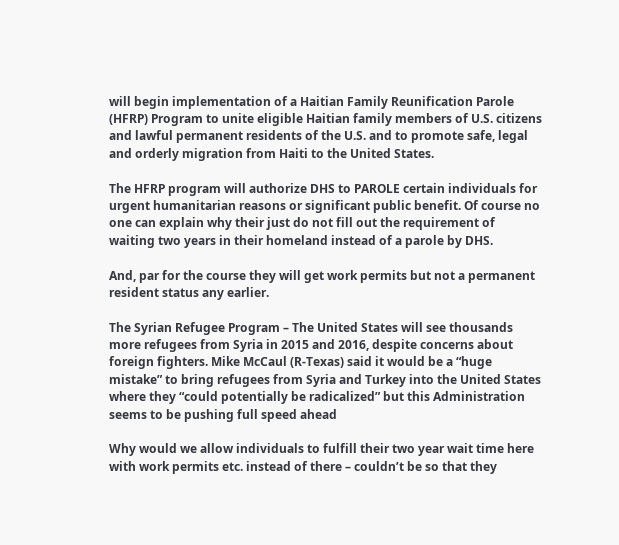will begin implementation of a Haitian Family Reunification Parole (HFRP) Program to unite eligible Haitian family members of U.S. citizens and lawful permanent residents of the U.S. and to promote safe, legal and orderly migration from Haiti to the United States.

The HFRP program will authorize DHS to PAROLE certain individuals for urgent humanitarian reasons or significant public benefit. Of course no one can explain why their just do not fill out the requirement of waiting two years in their homeland instead of a parole by DHS.

And, par for the course they will get work permits but not a permanent resident status any earlier.

The Syrian Refugee Program – The United States will see thousands more refugees from Syria in 2015 and 2016, despite concerns about foreign fighters. Mike McCaul (R-Texas) said it would be a “huge mistake” to bring refugees from Syria and Turkey into the United States where they “could potentially be radicalized” but this Administration seems to be pushing full speed ahead

Why would we allow individuals to fulfill their two year wait time here with work permits etc. instead of there – couldn’t be so that they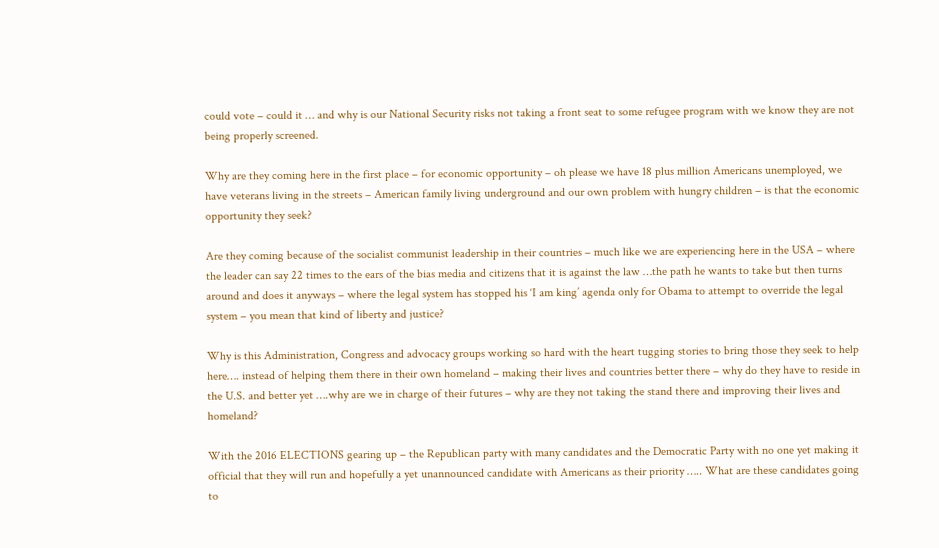could vote – could it … and why is our National Security risks not taking a front seat to some refugee program with we know they are not being properly screened.

Why are they coming here in the first place – for economic opportunity – oh please we have 18 plus million Americans unemployed, we have veterans living in the streets – American family living underground and our own problem with hungry children – is that the economic opportunity they seek?

Are they coming because of the socialist communist leadership in their countries – much like we are experiencing here in the USA – where the leader can say 22 times to the ears of the bias media and citizens that it is against the law …the path he wants to take but then turns around and does it anyways – where the legal system has stopped his ‘I am king’ agenda only for Obama to attempt to override the legal system – you mean that kind of liberty and justice?

Why is this Administration, Congress and advocacy groups working so hard with the heart tugging stories to bring those they seek to help here…. instead of helping them there in their own homeland – making their lives and countries better there – why do they have to reside in the U.S. and better yet ….why are we in charge of their futures – why are they not taking the stand there and improving their lives and homeland?

With the 2016 ELECTIONS gearing up – the Republican party with many candidates and the Democratic Party with no one yet making it official that they will run and hopefully a yet unannounced candidate with Americans as their priority ….. What are these candidates going to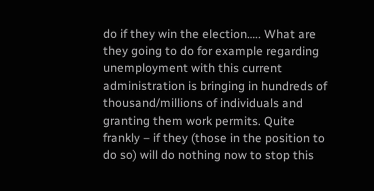do if they win the election….. What are they going to do for example regarding unemployment with this current administration is bringing in hundreds of thousand/millions of individuals and granting them work permits. Quite frankly – if they (those in the position to do so) will do nothing now to stop this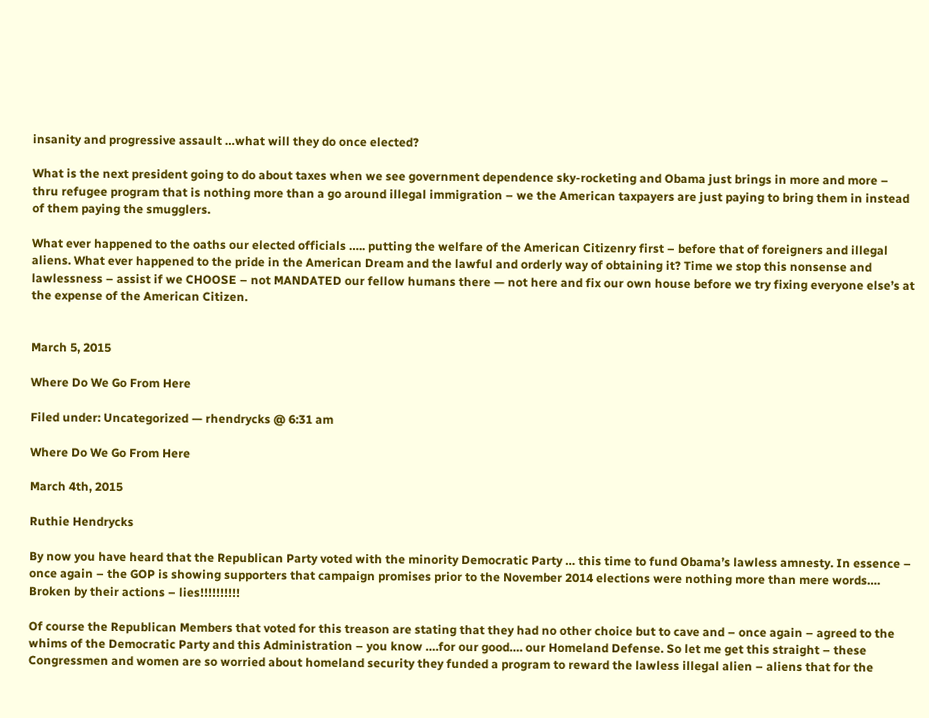insanity and progressive assault …what will they do once elected?

What is the next president going to do about taxes when we see government dependence sky-rocketing and Obama just brings in more and more – thru refugee program that is nothing more than a go around illegal immigration – we the American taxpayers are just paying to bring them in instead of them paying the smugglers.

What ever happened to the oaths our elected officials ….. putting the welfare of the American Citizenry first – before that of foreigners and illegal aliens. What ever happened to the pride in the American Dream and the lawful and orderly way of obtaining it? Time we stop this nonsense and lawlessness – assist if we CHOOSE – not MANDATED our fellow humans there — not here and fix our own house before we try fixing everyone else’s at the expense of the American Citizen.


March 5, 2015

Where Do We Go From Here

Filed under: Uncategorized — rhendrycks @ 6:31 am

Where Do We Go From Here

March 4th, 2015

Ruthie Hendrycks

By now you have heard that the Republican Party voted with the minority Democratic Party … this time to fund Obama’s lawless amnesty. In essence – once again – the GOP is showing supporters that campaign promises prior to the November 2014 elections were nothing more than mere words…. Broken by their actions – lies!!!!!!!!!!

Of course the Republican Members that voted for this treason are stating that they had no other choice but to cave and – once again – agreed to the whims of the Democratic Party and this Administration – you know ….for our good…. our Homeland Defense. So let me get this straight – these Congressmen and women are so worried about homeland security they funded a program to reward the lawless illegal alien – aliens that for the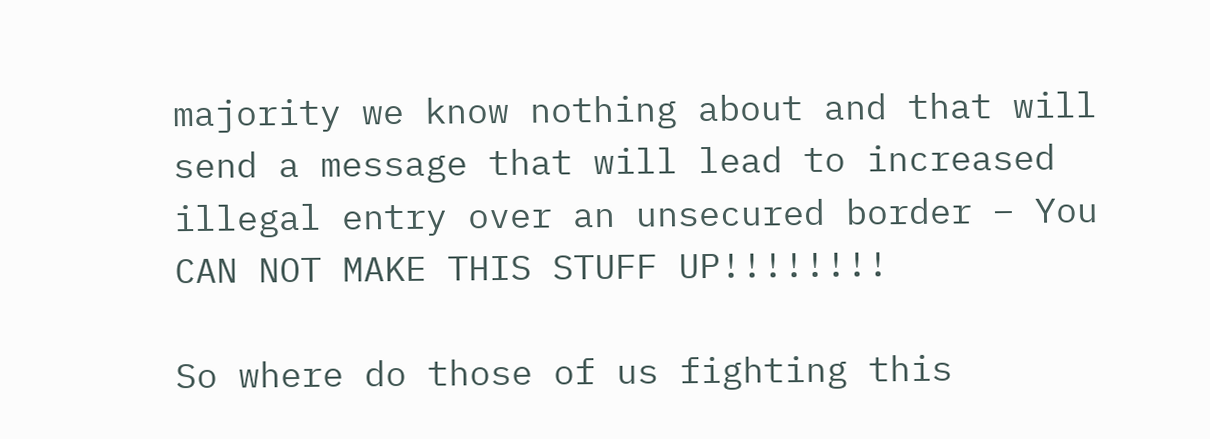majority we know nothing about and that will send a message that will lead to increased illegal entry over an unsecured border – You CAN NOT MAKE THIS STUFF UP!!!!!!!!

So where do those of us fighting this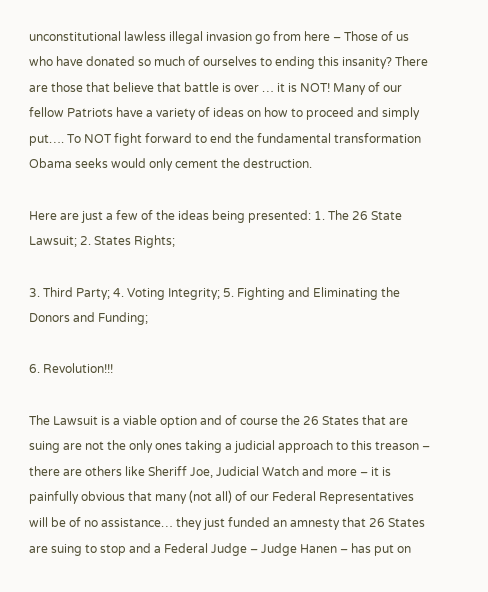unconstitutional lawless illegal invasion go from here – Those of us who have donated so much of ourselves to ending this insanity? There are those that believe that battle is over … it is NOT! Many of our fellow Patriots have a variety of ideas on how to proceed and simply put…. To NOT fight forward to end the fundamental transformation Obama seeks would only cement the destruction.

Here are just a few of the ideas being presented: 1. The 26 State Lawsuit; 2. States Rights;

3. Third Party; 4. Voting Integrity; 5. Fighting and Eliminating the Donors and Funding;

6. Revolution!!!

The Lawsuit is a viable option and of course the 26 States that are suing are not the only ones taking a judicial approach to this treason – there are others like Sheriff Joe, Judicial Watch and more – it is painfully obvious that many (not all) of our Federal Representatives will be of no assistance… they just funded an amnesty that 26 States are suing to stop and a Federal Judge – Judge Hanen – has put on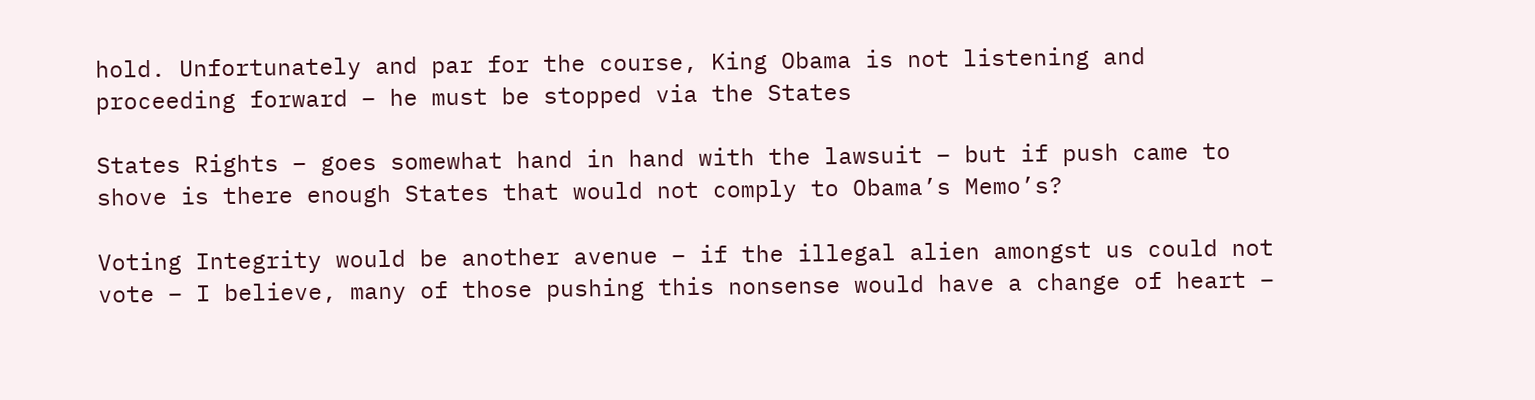hold. Unfortunately and par for the course, King Obama is not listening and proceeding forward – he must be stopped via the States

States Rights – goes somewhat hand in hand with the lawsuit – but if push came to shove is there enough States that would not comply to Obama’s Memo’s?

Voting Integrity would be another avenue – if the illegal alien amongst us could not vote – I believe, many of those pushing this nonsense would have a change of heart –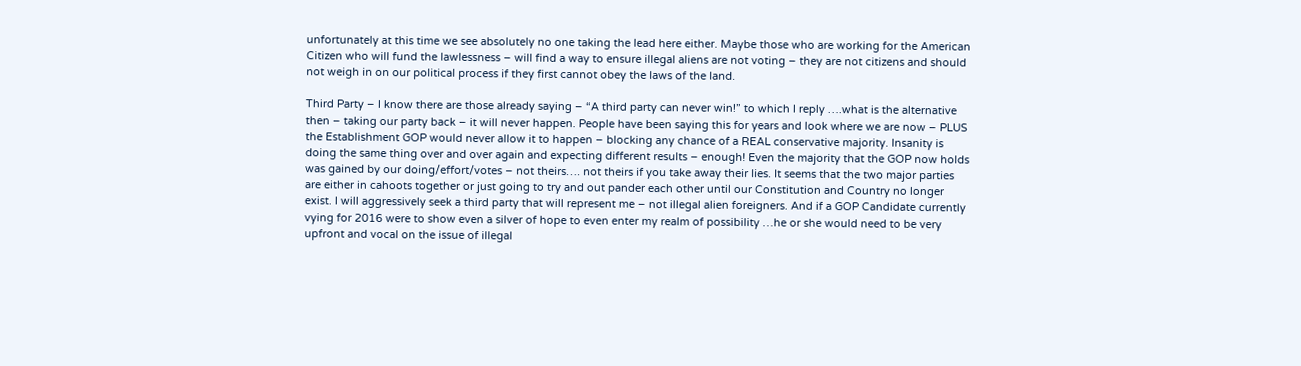unfortunately at this time we see absolutely no one taking the lead here either. Maybe those who are working for the American Citizen who will fund the lawlessness – will find a way to ensure illegal aliens are not voting – they are not citizens and should not weigh in on our political process if they first cannot obey the laws of the land.

Third Party – I know there are those already saying – “A third party can never win!” to which I reply ….what is the alternative then – taking our party back – it will never happen. People have been saying this for years and look where we are now – PLUS the Establishment GOP would never allow it to happen – blocking any chance of a REAL conservative majority. Insanity is doing the same thing over and over again and expecting different results – enough! Even the majority that the GOP now holds was gained by our doing/effort/votes – not theirs…. not theirs if you take away their lies. It seems that the two major parties are either in cahoots together or just going to try and out pander each other until our Constitution and Country no longer exist. I will aggressively seek a third party that will represent me – not illegal alien foreigners. And if a GOP Candidate currently vying for 2016 were to show even a silver of hope to even enter my realm of possibility …he or she would need to be very upfront and vocal on the issue of illegal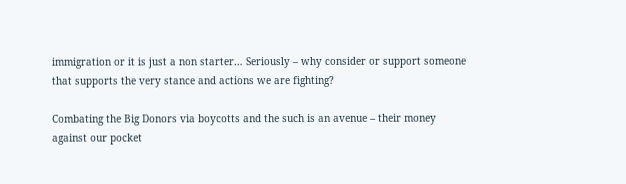immigration or it is just a non starter… Seriously – why consider or support someone that supports the very stance and actions we are fighting?

Combating the Big Donors via boycotts and the such is an avenue – their money against our pocket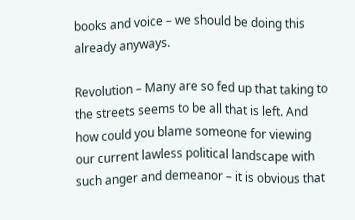books and voice – we should be doing this already anyways.

Revolution – Many are so fed up that taking to the streets seems to be all that is left. And how could you blame someone for viewing our current lawless political landscape with such anger and demeanor – it is obvious that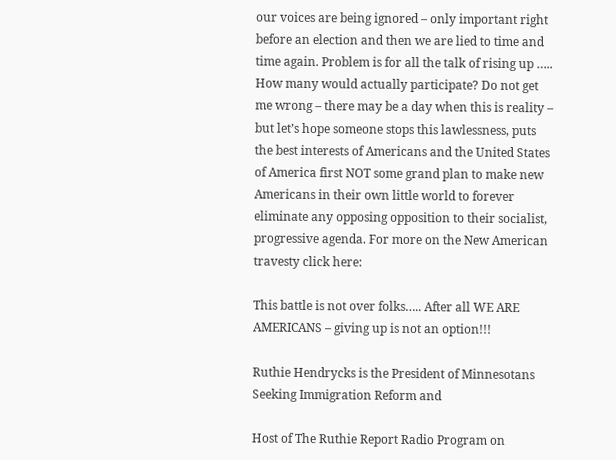our voices are being ignored – only important right before an election and then we are lied to time and time again. Problem is for all the talk of rising up ….. How many would actually participate? Do not get me wrong – there may be a day when this is reality – but let’s hope someone stops this lawlessness, puts the best interests of Americans and the United States of America first NOT some grand plan to make new Americans in their own little world to forever eliminate any opposing opposition to their socialist, progressive agenda. For more on the New American travesty click here:

This battle is not over folks….. After all WE ARE AMERICANS – giving up is not an option!!!

Ruthie Hendrycks is the President of Minnesotans Seeking Immigration Reform and

Host of The Ruthie Report Radio Program on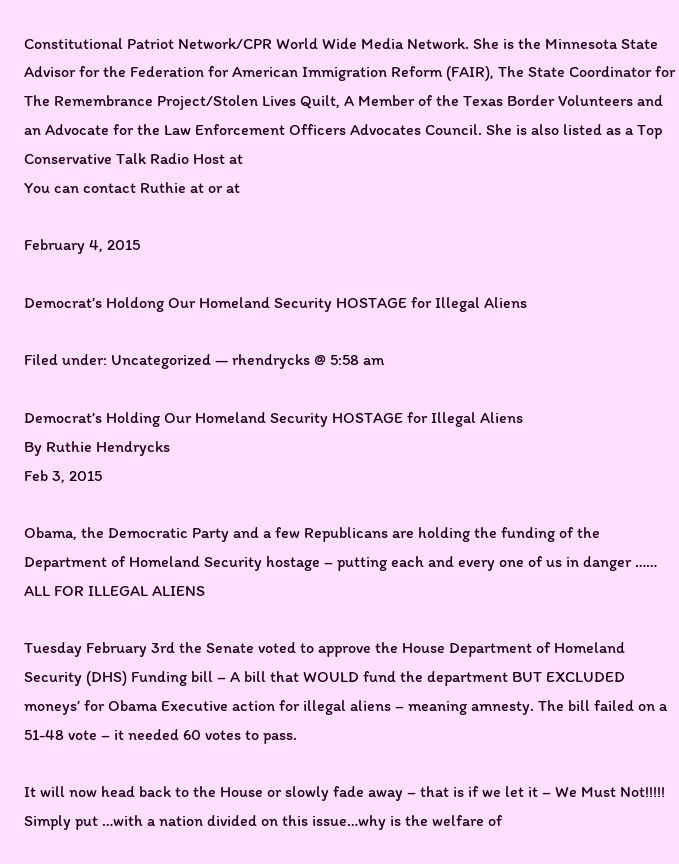Constitutional Patriot Network/CPR World Wide Media Network. She is the Minnesota State Advisor for the Federation for American Immigration Reform (FAIR), The State Coordinator for The Remembrance Project/Stolen Lives Quilt, A Member of the Texas Border Volunteers and an Advocate for the Law Enforcement Officers Advocates Council. She is also listed as a Top Conservative Talk Radio Host at
You can contact Ruthie at or at

February 4, 2015

Democrat’s Holdong Our Homeland Security HOSTAGE for Illegal Aliens

Filed under: Uncategorized — rhendrycks @ 5:58 am

Democrat’s Holding Our Homeland Security HOSTAGE for Illegal Aliens
By Ruthie Hendrycks
Feb 3, 2015

Obama, the Democratic Party and a few Republicans are holding the funding of the Department of Homeland Security hostage – putting each and every one of us in danger …… ALL FOR ILLEGAL ALIENS

Tuesday February 3rd the Senate voted to approve the House Department of Homeland Security (DHS) Funding bill – A bill that WOULD fund the department BUT EXCLUDED moneys’ for Obama Executive action for illegal aliens – meaning amnesty. The bill failed on a 51-48 vote – it needed 60 votes to pass.

It will now head back to the House or slowly fade away – that is if we let it – We Must Not!!!!!
Simply put …with a nation divided on this issue…why is the welfare of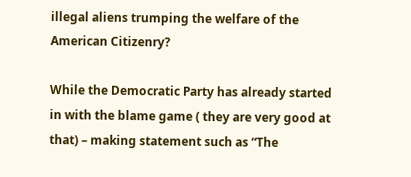illegal aliens trumping the welfare of the American Citizenry?

While the Democratic Party has already started in with the blame game ( they are very good at that) – making statement such as “The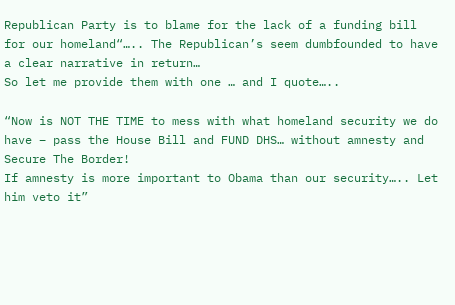Republican Party is to blame for the lack of a funding bill for our homeland“….. The Republican’s seem dumbfounded to have a clear narrative in return…
So let me provide them with one … and I quote…..

“Now is NOT THE TIME to mess with what homeland security we do have – pass the House Bill and FUND DHS… without amnesty and Secure The Border!
If amnesty is more important to Obama than our security….. Let him veto it”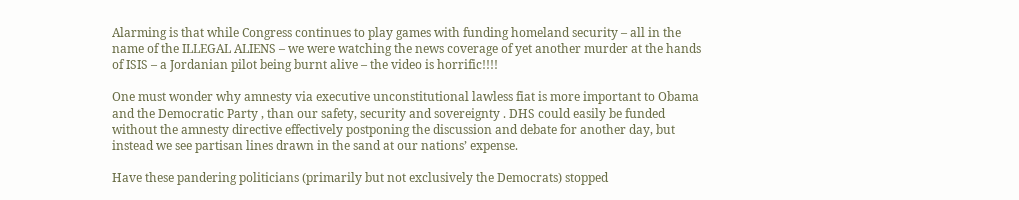Alarming is that while Congress continues to play games with funding homeland security – all in the name of the ILLEGAL ALIENS – we were watching the news coverage of yet another murder at the hands of ISIS – a Jordanian pilot being burnt alive – the video is horrific!!!!

One must wonder why amnesty via executive unconstitutional lawless fiat is more important to Obama and the Democratic Party , than our safety, security and sovereignty . DHS could easily be funded without the amnesty directive effectively postponing the discussion and debate for another day, but instead we see partisan lines drawn in the sand at our nations’ expense.

Have these pandering politicians (primarily but not exclusively the Democrats) stopped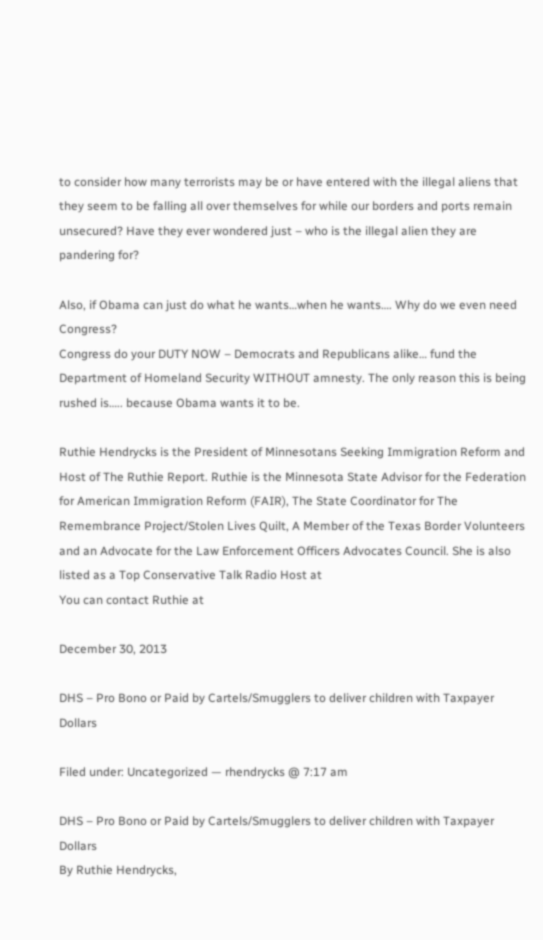to consider how many terrorists may be or have entered with the illegal aliens that they seem to be falling all over themselves for while our borders and ports remain unsecured? Have they ever wondered just – who is the illegal alien they are pandering for?

Also, if Obama can just do what he wants…when he wants…. Why do we even need Congress?
Congress do your DUTY NOW – Democrats and Republicans alike… fund the Department of Homeland Security WITHOUT amnesty. The only reason this is being rushed is….. because Obama wants it to be.

Ruthie Hendrycks is the President of Minnesotans Seeking Immigration Reform and Host of The Ruthie Report. Ruthie is the Minnesota State Advisor for the Federation for American Immigration Reform (FAIR), The State Coordinator for The Remembrance Project/Stolen Lives Quilt, A Member of the Texas Border Volunteers and an Advocate for the Law Enforcement Officers Advocates Council. She is also listed as a Top Conservative Talk Radio Host at
You can contact Ruthie at

December 30, 2013

DHS – Pro Bono or Paid by Cartels/Smugglers to deliver children with Taxpayer Dollars

Filed under: Uncategorized — rhendrycks @ 7:17 am

DHS – Pro Bono or Paid by Cartels/Smugglers to deliver children with Taxpayer Dollars
By Ruthie Hendrycks,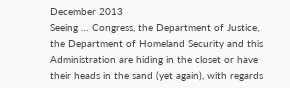December 2013
Seeing … Congress, the Department of Justice, the Department of Homeland Security and this
Administration are hiding in the closet or have their heads in the sand (yet again), with regards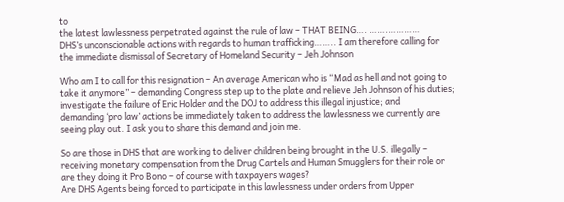to
the latest lawlessness perpetrated against the rule of law – THAT BEING…. …….…………
DHS’s unconscionable actions with regards to human trafficking…….. I am therefore calling for
the immediate dismissal of Secretary of Homeland Security – Jeh Johnson

Who am I to call for this resignation – An average American who is “Mad as hell and not going to
take it anymore” – demanding Congress step up to the plate and relieve Jeh Johnson of his duties;
investigate the failure of Eric Holder and the DOJ to address this illegal injustice; and
demanding ‘pro law’ actions be immediately taken to address the lawlessness we currently are
seeing play out. I ask you to share this demand and join me.

So are those in DHS that are working to deliver children being brought in the U.S. illegally –
receiving monetary compensation from the Drug Cartels and Human Smugglers for their role or
are they doing it Pro Bono – of course with taxpayers wages?
Are DHS Agents being forced to participate in this lawlessness under orders from Upper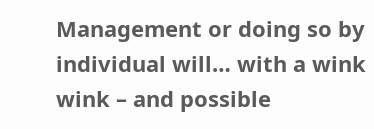Management or doing so by individual will… with a wink wink – and possible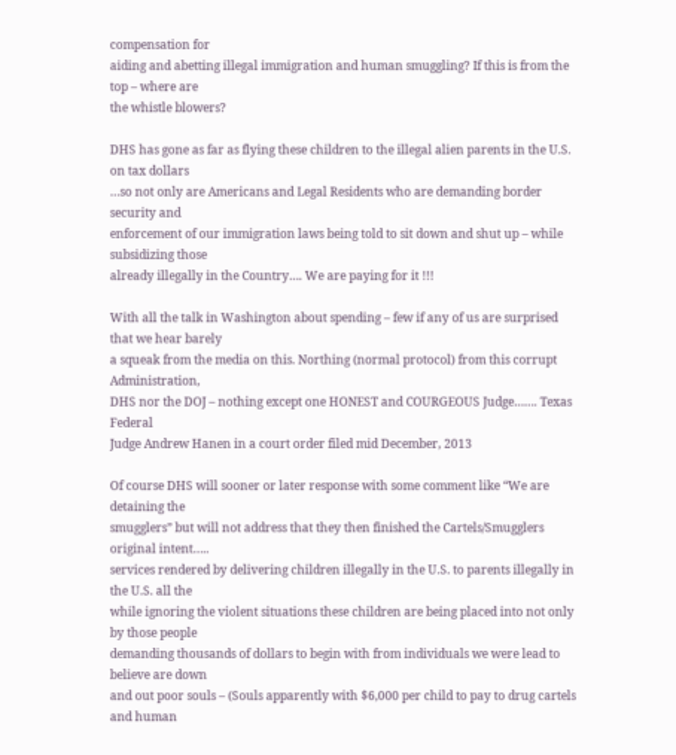compensation for
aiding and abetting illegal immigration and human smuggling? If this is from the top – where are
the whistle blowers?

DHS has gone as far as flying these children to the illegal alien parents in the U.S. on tax dollars
…so not only are Americans and Legal Residents who are demanding border security and
enforcement of our immigration laws being told to sit down and shut up – while subsidizing those
already illegally in the Country…. We are paying for it !!!

With all the talk in Washington about spending – few if any of us are surprised that we hear barely
a squeak from the media on this. Northing (normal protocol) from this corrupt Administration,
DHS nor the DOJ – nothing except one HONEST and COURGEOUS Judge……. Texas Federal
Judge Andrew Hanen in a court order filed mid December, 2013

Of course DHS will sooner or later response with some comment like “We are detaining the
smugglers” but will not address that they then finished the Cartels/Smugglers original intent…..
services rendered by delivering children illegally in the U.S. to parents illegally in the U.S. all the
while ignoring the violent situations these children are being placed into not only by those people
demanding thousands of dollars to begin with from individuals we were lead to believe are down
and out poor souls – (Souls apparently with $6,000 per child to pay to drug cartels and human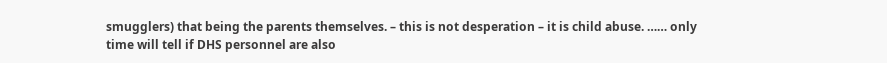smugglers) that being the parents themselves. – this is not desperation – it is child abuse. …… only
time will tell if DHS personnel are also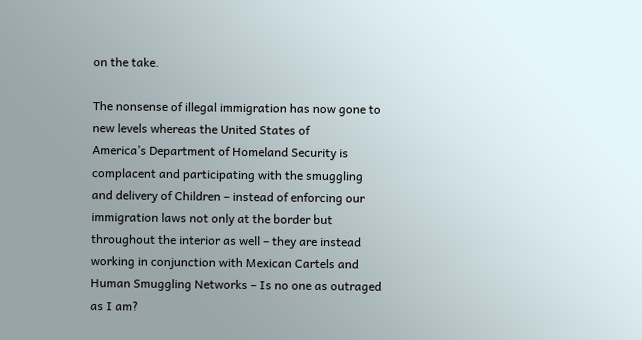on the take.

The nonsense of illegal immigration has now gone to new levels whereas the United States of
America’s Department of Homeland Security is complacent and participating with the smuggling
and delivery of Children – instead of enforcing our immigration laws not only at the border but
throughout the interior as well – they are instead working in conjunction with Mexican Cartels and
Human Smuggling Networks – Is no one as outraged as I am?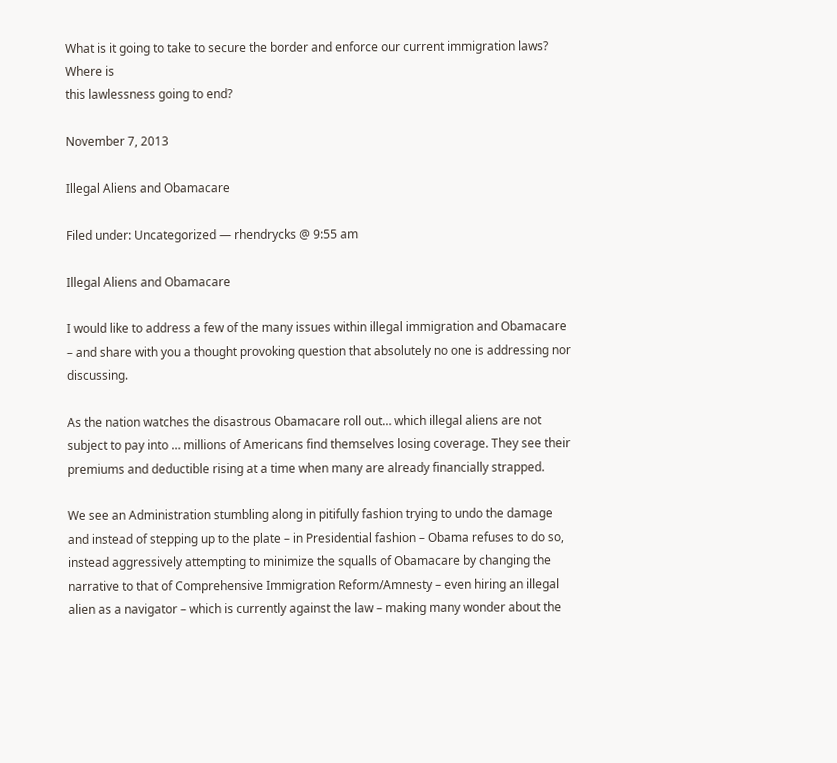What is it going to take to secure the border and enforce our current immigration laws? Where is
this lawlessness going to end?

November 7, 2013

Illegal Aliens and Obamacare

Filed under: Uncategorized — rhendrycks @ 9:55 am

Illegal Aliens and Obamacare

I would like to address a few of the many issues within illegal immigration and Obamacare – and share with you a thought provoking question that absolutely no one is addressing nor discussing.

As the nation watches the disastrous Obamacare roll out… which illegal aliens are not subject to pay into … millions of Americans find themselves losing coverage. They see their premiums and deductible rising at a time when many are already financially strapped.

We see an Administration stumbling along in pitifully fashion trying to undo the damage and instead of stepping up to the plate – in Presidential fashion – Obama refuses to do so, instead aggressively attempting to minimize the squalls of Obamacare by changing the narrative to that of Comprehensive Immigration Reform/Amnesty – even hiring an illegal alien as a navigator – which is currently against the law – making many wonder about the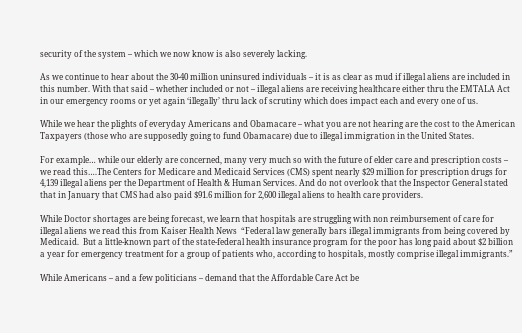security of the system – which we now know is also severely lacking.

As we continue to hear about the 30-40 million uninsured individuals – it is as clear as mud if illegal aliens are included in this number. With that said – whether included or not – illegal aliens are receiving healthcare either thru the EMTALA Act in our emergency rooms or yet again ‘illegally’ thru lack of scrutiny which does impact each and every one of us.

While we hear the plights of everyday Americans and Obamacare – what you are not hearing are the cost to the American Taxpayers (those who are supposedly going to fund Obamacare) due to illegal immigration in the United States.

For example… while our elderly are concerned, many very much so with the future of elder care and prescription costs – we read this….The Centers for Medicare and Medicaid Services (CMS) spent nearly $29 million for prescription drugs for 4,139 illegal aliens per the Department of Health & Human Services. And do not overlook that the Inspector General stated that in January that CMS had also paid $91.6 million for 2,600 illegal aliens to health care providers.

While Doctor shortages are being forecast, we learn that hospitals are struggling with non reimbursement of care for illegal aliens we read this from Kaiser Health News  “Federal law generally bars illegal immigrants from being covered by Medicaid.  But a little-known part of the state-federal health insurance program for the poor has long paid about $2 billion a year for emergency treatment for a group of patients who, according to hospitals, mostly comprise illegal immigrants.”

While Americans – and a few politicians – demand that the Affordable Care Act be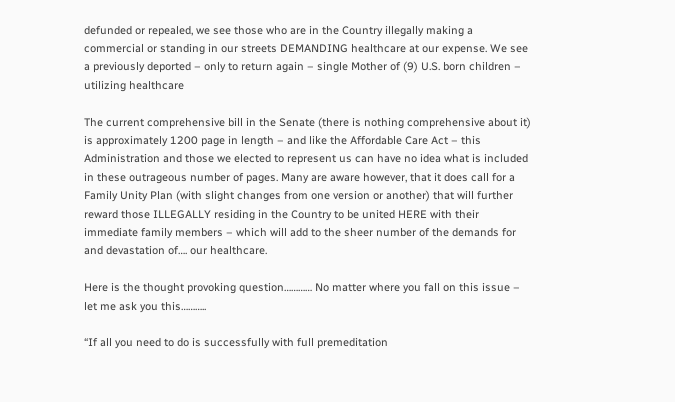defunded or repealed, we see those who are in the Country illegally making a commercial or standing in our streets DEMANDING healthcare at our expense. We see a previously deported – only to return again – single Mother of (9) U.S. born children – utilizing healthcare

The current comprehensive bill in the Senate (there is nothing comprehensive about it) is approximately 1200 page in length – and like the Affordable Care Act – this Administration and those we elected to represent us can have no idea what is included in these outrageous number of pages. Many are aware however, that it does call for a Family Unity Plan (with slight changes from one version or another) that will further reward those ILLEGALLY residing in the Country to be united HERE with their immediate family members – which will add to the sheer number of the demands for and devastation of…. our healthcare.

Here is the thought provoking question………… No matter where you fall on this issue – let me ask you this………..

“If all you need to do is successfully with full premeditation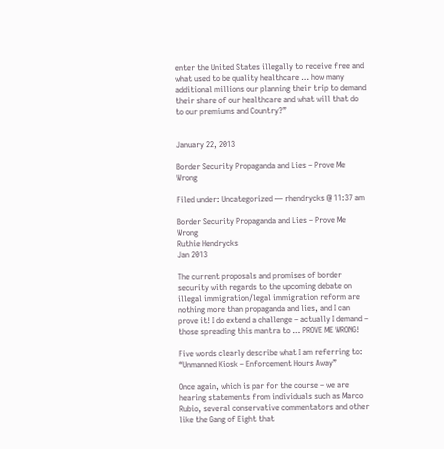enter the United States illegally to receive free and what used to be quality healthcare … how many additional millions our planning their trip to demand their share of our healthcare and what will that do to our premiums and Country?”


January 22, 2013

Border Security Propaganda and Lies – Prove Me Wrong

Filed under: Uncategorized — rhendrycks @ 11:37 am

Border Security Propaganda and Lies – Prove Me Wrong
Ruthie Hendrycks
Jan 2013

The current proposals and promises of border security with regards to the upcoming debate on illegal immigration/legal immigration reform are nothing more than propaganda and lies, and I can prove it! I do extend a challenge – actually I demand – those spreading this mantra to … PROVE ME WRONG!

Five words clearly describe what I am referring to:
“Unmanned Kiosk – Enforcement Hours Away”

Once again, which is par for the course – we are hearing statements from individuals such as Marco Rubio, several conservative commentators and other like the Gang of Eight that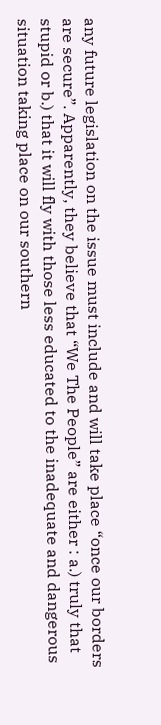any future legislation on the issue must include and will take place “once our borders are secure”. Apparently, they believe that “We The People” are either : a.) truly that stupid or b.) that it will fly with those less educated to the inadequate and dangerous situation taking place on our southern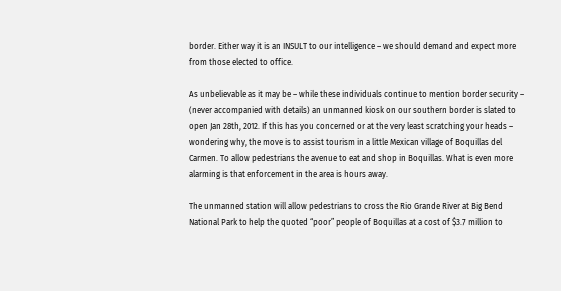border. Either way it is an INSULT to our intelligence – we should demand and expect more from those elected to office.

As unbelievable as it may be – while these individuals continue to mention border security – (never accompanied with details) an unmanned kiosk on our southern border is slated to open Jan 28th, 2012. If this has you concerned or at the very least scratching your heads – wondering why, the move is to assist tourism in a little Mexican village of Boquillas del Carmen. To allow pedestrians the avenue to eat and shop in Boquillas. What is even more alarming is that enforcement in the area is hours away.

The unmanned station will allow pedestrians to cross the Rio Grande River at Big Bend National Park to help the quoted “poor” people of Boquillas at a cost of $3.7 million to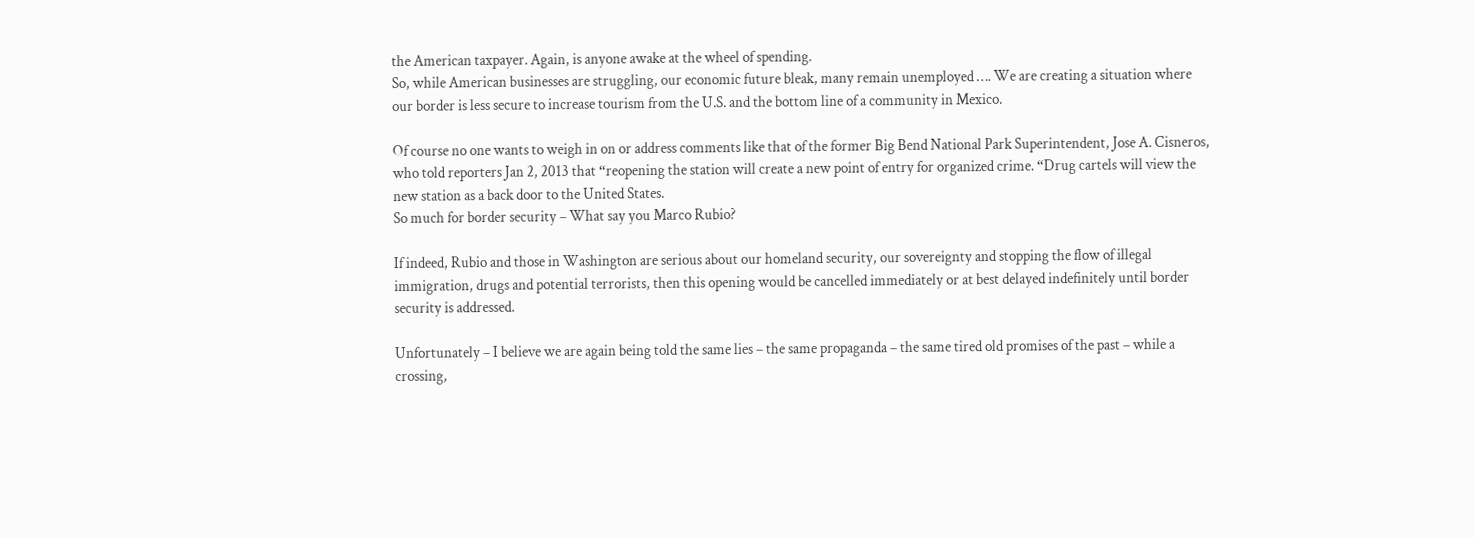the American taxpayer. Again, is anyone awake at the wheel of spending.
So, while American businesses are struggling, our economic future bleak, many remain unemployed …. We are creating a situation where our border is less secure to increase tourism from the U.S. and the bottom line of a community in Mexico.

Of course no one wants to weigh in on or address comments like that of the former Big Bend National Park Superintendent, Jose A. Cisneros, who told reporters Jan 2, 2013 that “reopening the station will create a new point of entry for organized crime. “Drug cartels will view the new station as a back door to the United States.
So much for border security – What say you Marco Rubio?

If indeed, Rubio and those in Washington are serious about our homeland security, our sovereignty and stopping the flow of illegal immigration, drugs and potential terrorists, then this opening would be cancelled immediately or at best delayed indefinitely until border security is addressed.

Unfortunately – I believe we are again being told the same lies – the same propaganda – the same tired old promises of the past – while a crossing,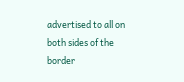advertised to all on both sides of the border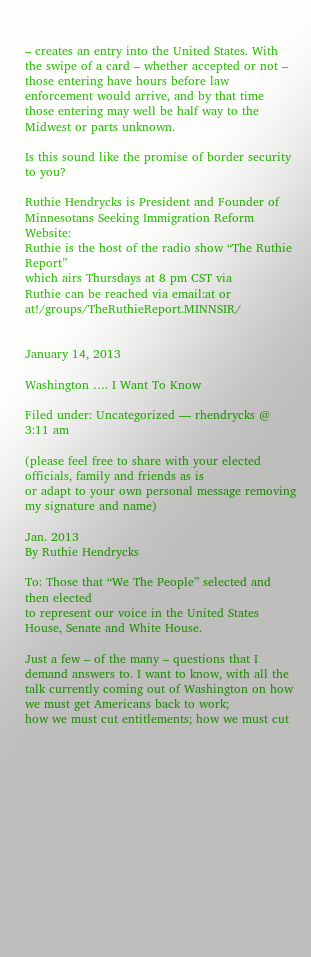– creates an entry into the United States. With the swipe of a card – whether accepted or not – those entering have hours before law enforcement would arrive, and by that time those entering may well be half way to the Midwest or parts unknown.

Is this sound like the promise of border security to you?

Ruthie Hendrycks is President and Founder of
Minnesotans Seeking Immigration Reform Website:
Ruthie is the host of the radio show “The Ruthie Report”
which airs Thursdays at 8 pm CST via
Ruthie can be reached via email:at or at!/groups/TheRuthieReport.MINNSIR/


January 14, 2013

Washington …. I Want To Know

Filed under: Uncategorized — rhendrycks @ 3:11 am

(please feel free to share with your elected officials, family and friends as is
or adapt to your own personal message removing my signature and name)

Jan. 2013
By Ruthie Hendrycks

To: Those that “We The People” selected and then elected
to represent our voice in the United States House, Senate and White House.

Just a few – of the many – questions that I demand answers to. I want to know, with all the
talk currently coming out of Washington on how we must get Americans back to work;
how we must cut entitlements; how we must cut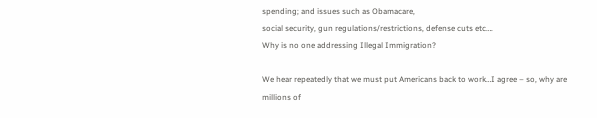spending; and issues such as Obamacare,
social security, gun regulations/restrictions, defense cuts etc….
Why is no one addressing Illegal Immigration?

We hear repeatedly that we must put Americans back to work…I agree – so, why are
millions of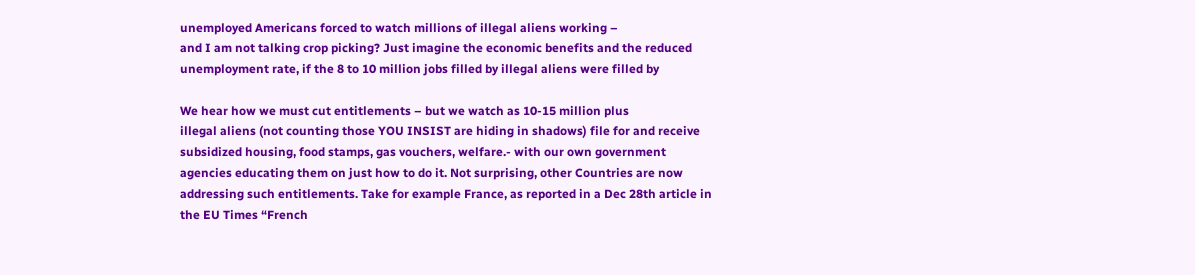unemployed Americans forced to watch millions of illegal aliens working –
and I am not talking crop picking? Just imagine the economic benefits and the reduced
unemployment rate, if the 8 to 10 million jobs filled by illegal aliens were filled by

We hear how we must cut entitlements – but we watch as 10-15 million plus
illegal aliens (not counting those YOU INSIST are hiding in shadows) file for and receive
subsidized housing, food stamps, gas vouchers, welfare.- with our own government
agencies educating them on just how to do it. Not surprising, other Countries are now
addressing such entitlements. Take for example France, as reported in a Dec 28th article in
the EU Times “French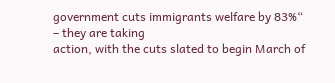government cuts immigrants welfare by 83%“ – they are taking
action, with the cuts slated to begin March of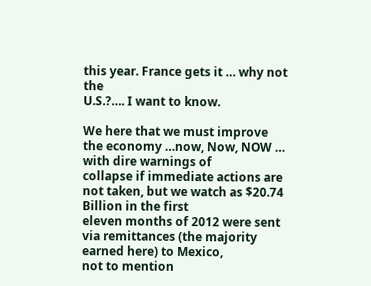this year. France gets it … why not the
U.S.?…. I want to know.

We here that we must improve the economy …now, Now, NOW … with dire warnings of
collapse if immediate actions are not taken, but we watch as $20.74 Billion in the first
eleven months of 2012 were sent via remittances (the majority earned here) to Mexico,
not to mention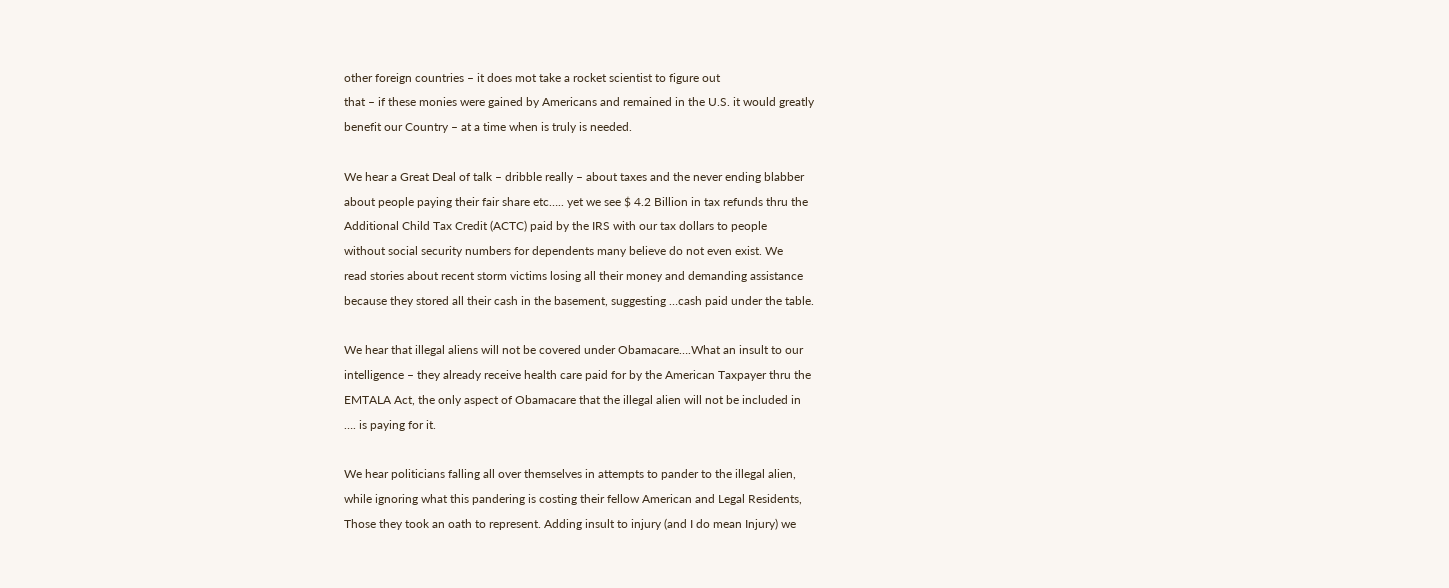other foreign countries – it does mot take a rocket scientist to figure out
that – if these monies were gained by Americans and remained in the U.S. it would greatly
benefit our Country – at a time when is truly is needed.

We hear a Great Deal of talk – dribble really – about taxes and the never ending blabber
about people paying their fair share etc….. yet we see $ 4.2 Billion in tax refunds thru the
Additional Child Tax Credit (ACTC) paid by the IRS with our tax dollars to people
without social security numbers for dependents many believe do not even exist. We
read stories about recent storm victims losing all their money and demanding assistance
because they stored all their cash in the basement, suggesting …cash paid under the table.

We hear that illegal aliens will not be covered under Obamacare….What an insult to our
intelligence – they already receive health care paid for by the American Taxpayer thru the
EMTALA Act, the only aspect of Obamacare that the illegal alien will not be included in
…. is paying for it.

We hear politicians falling all over themselves in attempts to pander to the illegal alien,
while ignoring what this pandering is costing their fellow American and Legal Residents,
Those they took an oath to represent. Adding insult to injury (and I do mean Injury) we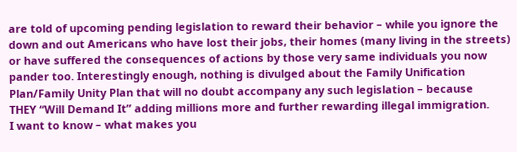are told of upcoming pending legislation to reward their behavior – while you ignore the
down and out Americans who have lost their jobs, their homes (many living in the streets)
or have suffered the consequences of actions by those very same individuals you now
pander too. Interestingly enough, nothing is divulged about the Family Unification
Plan/Family Unity Plan that will no doubt accompany any such legislation – because
THEY “Will Demand It” adding millions more and further rewarding illegal immigration.
I want to know – what makes you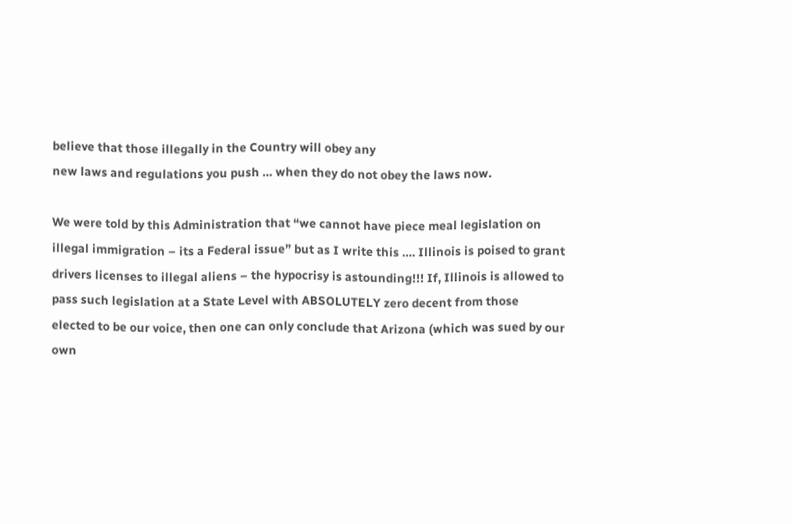believe that those illegally in the Country will obey any
new laws and regulations you push … when they do not obey the laws now.

We were told by this Administration that “we cannot have piece meal legislation on
illegal immigration – its a Federal issue” but as I write this …. Illinois is poised to grant
drivers licenses to illegal aliens – the hypocrisy is astounding!!! If, Illinois is allowed to
pass such legislation at a State Level with ABSOLUTELY zero decent from those
elected to be our voice, then one can only conclude that Arizona (which was sued by our
own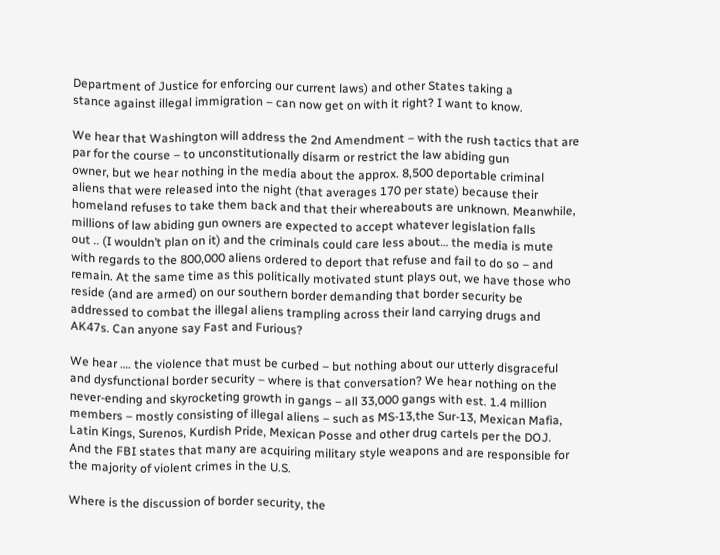Department of Justice for enforcing our current laws) and other States taking a
stance against illegal immigration – can now get on with it right? I want to know.

We hear that Washington will address the 2nd Amendment – with the rush tactics that are
par for the course – to unconstitutionally disarm or restrict the law abiding gun
owner, but we hear nothing in the media about the approx. 8,500 deportable criminal
aliens that were released into the night (that averages 170 per state) because their
homeland refuses to take them back and that their whereabouts are unknown. Meanwhile,
millions of law abiding gun owners are expected to accept whatever legislation falls
out .. (I wouldn’t plan on it) and the criminals could care less about… the media is mute
with regards to the 800,000 aliens ordered to deport that refuse and fail to do so – and
remain. At the same time as this politically motivated stunt plays out, we have those who
reside (and are armed) on our southern border demanding that border security be
addressed to combat the illegal aliens trampling across their land carrying drugs and
AK47s. Can anyone say Fast and Furious?

We hear …. the violence that must be curbed – but nothing about our utterly disgraceful
and dysfunctional border security – where is that conversation? We hear nothing on the
never-ending and skyrocketing growth in gangs – all 33,000 gangs with est. 1.4 million
members – mostly consisting of illegal aliens – such as MS-13,the Sur-13, Mexican Mafia,
Latin Kings, Surenos, Kurdish Pride, Mexican Posse and other drug cartels per the DOJ.
And the FBI states that many are acquiring military style weapons and are responsible for
the majority of violent crimes in the U.S.

Where is the discussion of border security, the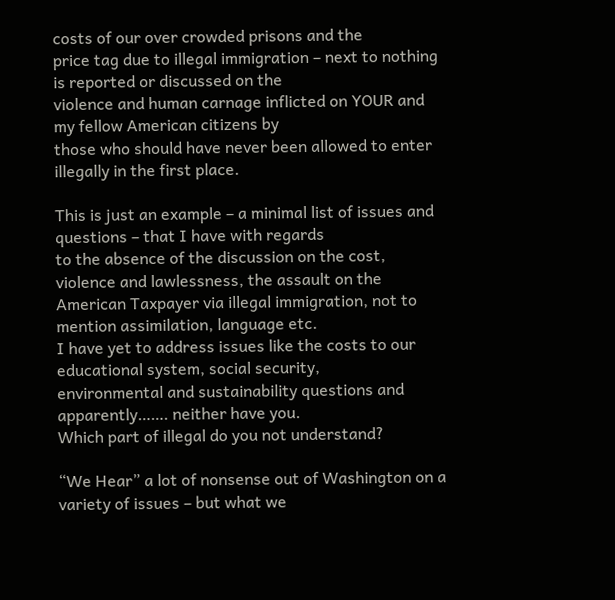costs of our over crowded prisons and the
price tag due to illegal immigration – next to nothing is reported or discussed on the
violence and human carnage inflicted on YOUR and my fellow American citizens by
those who should have never been allowed to enter illegally in the first place.

This is just an example – a minimal list of issues and questions – that I have with regards
to the absence of the discussion on the cost, violence and lawlessness, the assault on the
American Taxpayer via illegal immigration, not to mention assimilation, language etc.
I have yet to address issues like the costs to our educational system, social security,
environmental and sustainability questions and apparently……. neither have you.
Which part of illegal do you not understand?

“We Hear” a lot of nonsense out of Washington on a variety of issues – but what we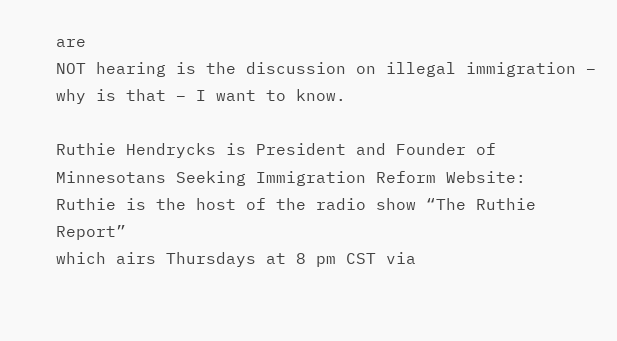are
NOT hearing is the discussion on illegal immigration – why is that – I want to know.

Ruthie Hendrycks is President and Founder of
Minnesotans Seeking Immigration Reform Website:
Ruthie is the host of the radio show “The Ruthie Report”
which airs Thursdays at 8 pm CST via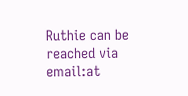Ruthie can be reached via email:at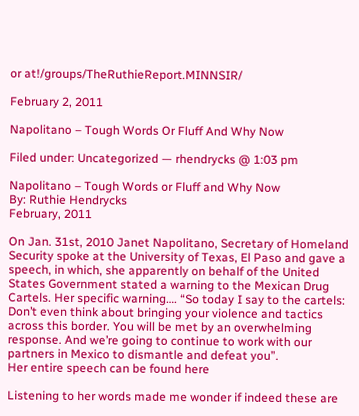or at!/groups/TheRuthieReport.MINNSIR/

February 2, 2011

Napolitano – Tough Words Or Fluff And Why Now

Filed under: Uncategorized — rhendrycks @ 1:03 pm

Napolitano – Tough Words or Fluff and Why Now
By: Ruthie Hendrycks
February, 2011

On Jan. 31st, 2010 Janet Napolitano, Secretary of Homeland Security spoke at the University of Texas, El Paso and gave a speech, in which, she apparently on behalf of the United States Government stated a warning to the Mexican Drug Cartels. Her specific warning…. “So today I say to the cartels: Don’t even think about bringing your violence and tactics across this border. You will be met by an overwhelming response. And we’re going to continue to work with our partners in Mexico to dismantle and defeat you”.
Her entire speech can be found here

Listening to her words made me wonder if indeed these are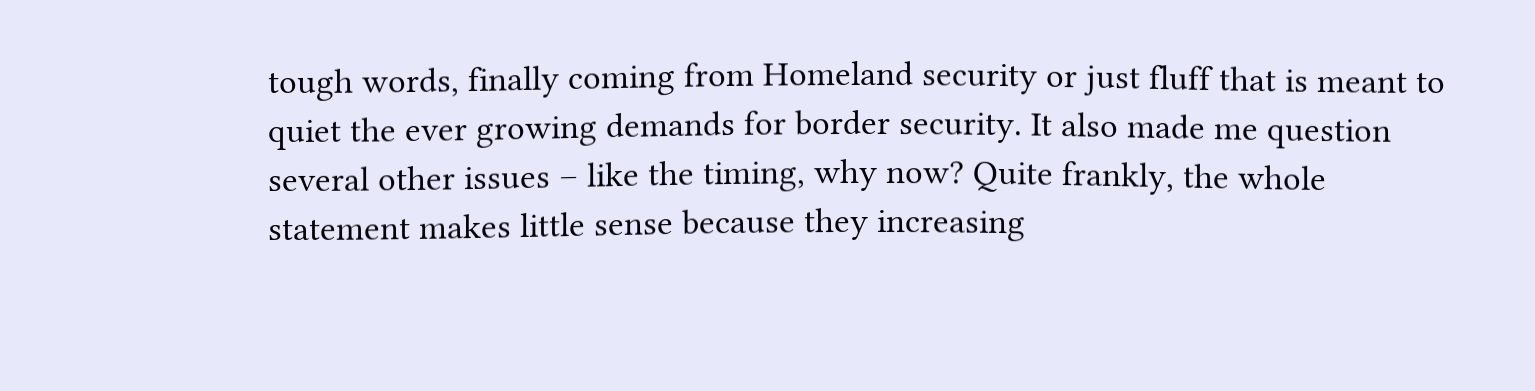tough words, finally coming from Homeland security or just fluff that is meant to quiet the ever growing demands for border security. It also made me question several other issues – like the timing, why now? Quite frankly, the whole statement makes little sense because they increasing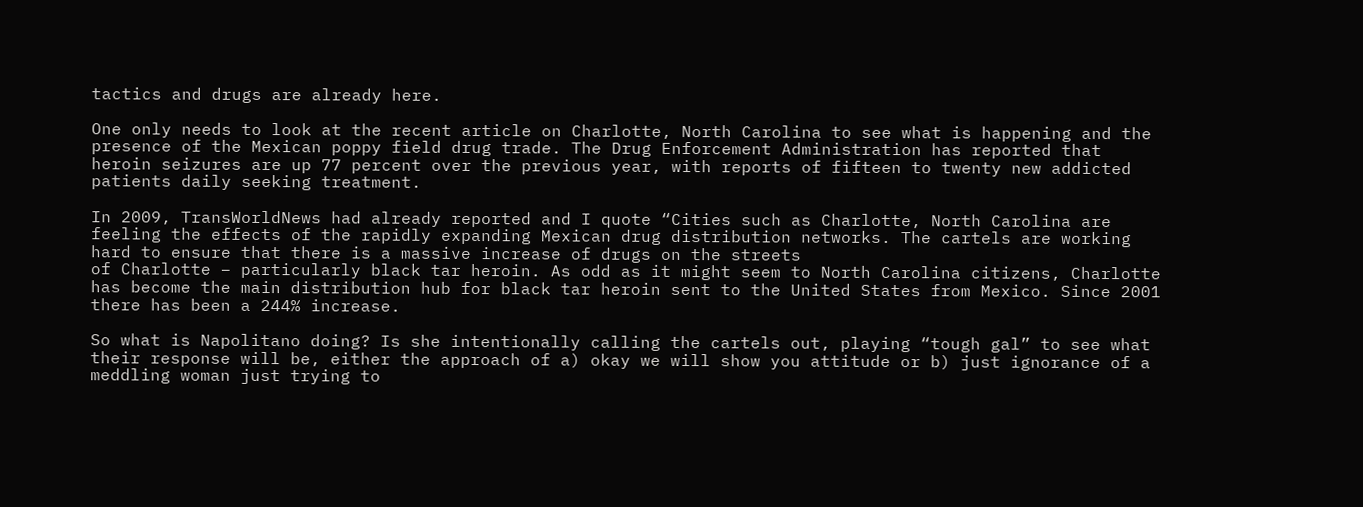tactics and drugs are already here.

One only needs to look at the recent article on Charlotte, North Carolina to see what is happening and the presence of the Mexican poppy field drug trade. The Drug Enforcement Administration has reported that heroin seizures are up 77 percent over the previous year, with reports of fifteen to twenty new addicted patients daily seeking treatment.

In 2009, TransWorldNews had already reported and I quote “Cities such as Charlotte, North Carolina are feeling the effects of the rapidly expanding Mexican drug distribution networks. The cartels are working hard to ensure that there is a massive increase of drugs on the streets
of Charlotte – particularly black tar heroin. As odd as it might seem to North Carolina citizens, Charlotte has become the main distribution hub for black tar heroin sent to the United States from Mexico. Since 2001 there has been a 244% increase.

So what is Napolitano doing? Is she intentionally calling the cartels out, playing “tough gal” to see what their response will be, either the approach of a) okay we will show you attitude or b) just ignorance of a meddling woman just trying to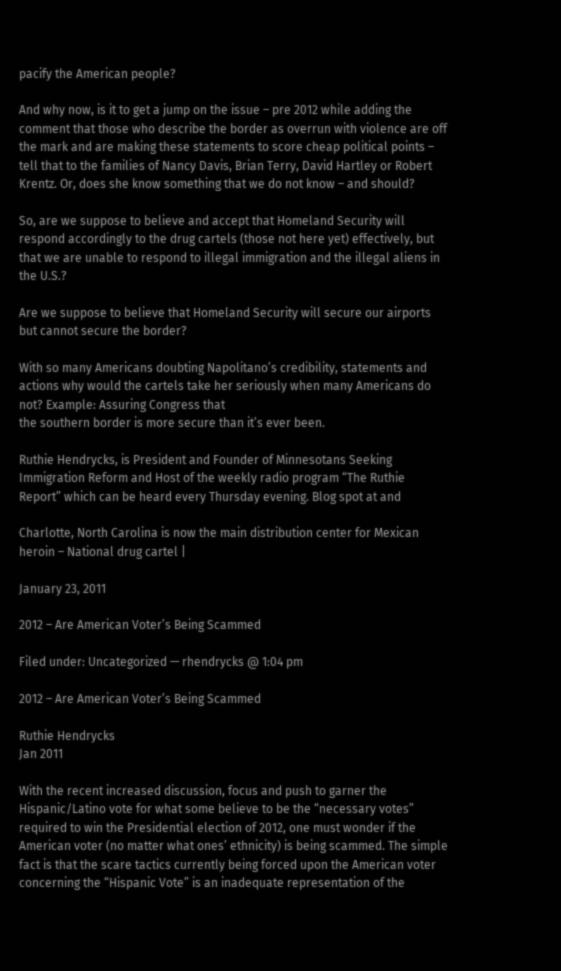pacify the American people?

And why now, is it to get a jump on the issue – pre 2012 while adding the comment that those who describe the border as overrun with violence are off the mark and are making these statements to score cheap political points – tell that to the families of Nancy Davis, Brian Terry, David Hartley or Robert Krentz. Or, does she know something that we do not know – and should?

So, are we suppose to believe and accept that Homeland Security will respond accordingly to the drug cartels (those not here yet) effectively, but that we are unable to respond to illegal immigration and the illegal aliens in the U.S.?

Are we suppose to believe that Homeland Security will secure our airports but cannot secure the border?

With so many Americans doubting Napolitano’s credibility, statements and actions why would the cartels take her seriously when many Americans do not? Example: Assuring Congress that
the southern border is more secure than it’s ever been.

Ruthie Hendrycks, is President and Founder of Minnesotans Seeking Immigration Reform and Host of the weekly radio program “The Ruthie Report” which can be heard every Thursday evening. Blog spot at and

Charlotte, North Carolina is now the main distribution center for Mexican heroin – National drug cartel |

January 23, 2011

2012 – Are American Voter’s Being Scammed

Filed under: Uncategorized — rhendrycks @ 1:04 pm

2012 – Are American Voter’s Being Scammed

Ruthie Hendrycks
Jan 2011

With the recent increased discussion, focus and push to garner the Hispanic/Latino vote for what some believe to be the “necessary votes” required to win the Presidential election of 2012, one must wonder if the American voter (no matter what ones’ ethnicity) is being scammed. The simple fact is that the scare tactics currently being forced upon the American voter concerning the “Hispanic Vote” is an inadequate representation of the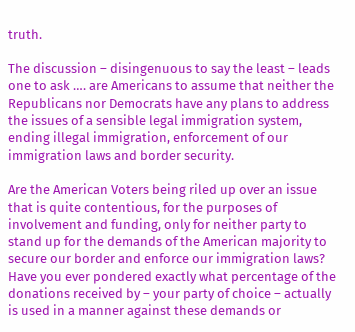truth.

The discussion – disingenuous to say the least – leads one to ask …. are Americans to assume that neither the Republicans nor Democrats have any plans to address the issues of a sensible legal immigration system, ending illegal immigration, enforcement of our immigration laws and border security.

Are the American Voters being riled up over an issue that is quite contentious, for the purposes of involvement and funding, only for neither party to stand up for the demands of the American majority to secure our border and enforce our immigration laws? Have you ever pondered exactly what percentage of the donations received by – your party of choice – actually is used in a manner against these demands or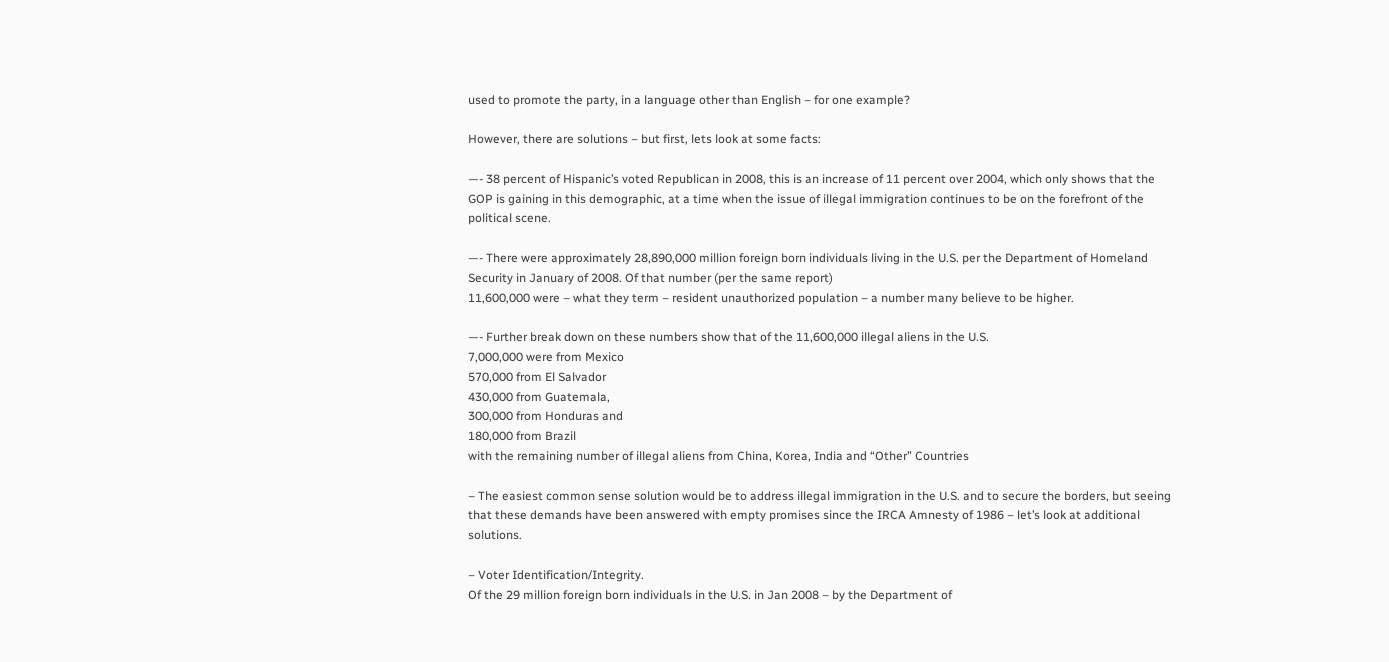used to promote the party, in a language other than English – for one example?

However, there are solutions – but first, lets look at some facts:

—- 38 percent of Hispanic’s voted Republican in 2008, this is an increase of 11 percent over 2004, which only shows that the GOP is gaining in this demographic, at a time when the issue of illegal immigration continues to be on the forefront of the political scene.

—- There were approximately 28,890,000 million foreign born individuals living in the U.S. per the Department of Homeland Security in January of 2008. Of that number (per the same report)
11,600,000 were – what they term – resident unauthorized population – a number many believe to be higher.

—- Further break down on these numbers show that of the 11,600,000 illegal aliens in the U.S.
7,000,000 were from Mexico
570,000 from El Salvador
430,000 from Guatemala,
300,000 from Honduras and
180,000 from Brazil
with the remaining number of illegal aliens from China, Korea, India and “Other” Countries

– The easiest common sense solution would be to address illegal immigration in the U.S. and to secure the borders, but seeing that these demands have been answered with empty promises since the IRCA Amnesty of 1986 – let’s look at additional solutions.

– Voter Identification/Integrity.
Of the 29 million foreign born individuals in the U.S. in Jan 2008 – by the Department of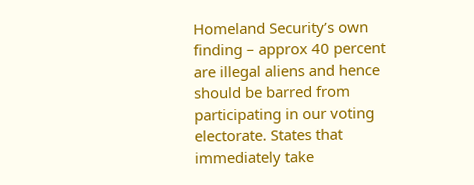Homeland Security’s own finding – approx 40 percent are illegal aliens and hence should be barred from participating in our voting electorate. States that immediately take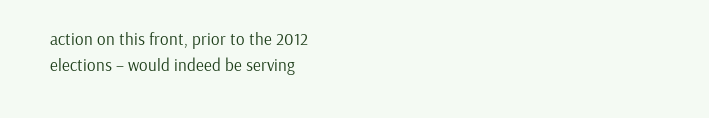action on this front, prior to the 2012 elections – would indeed be serving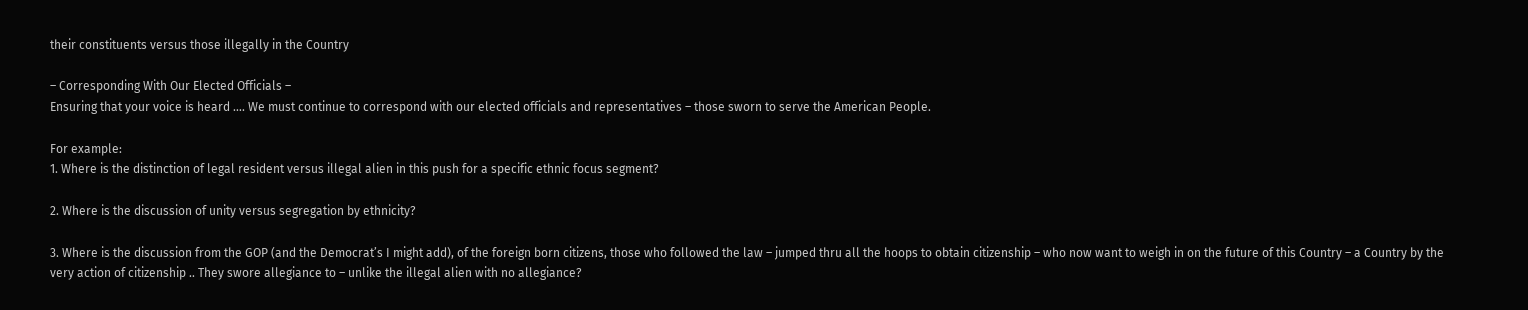their constituents versus those illegally in the Country

– Corresponding With Our Elected Officials –
Ensuring that your voice is heard …. We must continue to correspond with our elected officials and representatives – those sworn to serve the American People.

For example:
1. Where is the distinction of legal resident versus illegal alien in this push for a specific ethnic focus segment?

2. Where is the discussion of unity versus segregation by ethnicity?

3. Where is the discussion from the GOP (and the Democrat’s I might add), of the foreign born citizens, those who followed the law – jumped thru all the hoops to obtain citizenship – who now want to weigh in on the future of this Country – a Country by the very action of citizenship .. They swore allegiance to – unlike the illegal alien with no allegiance?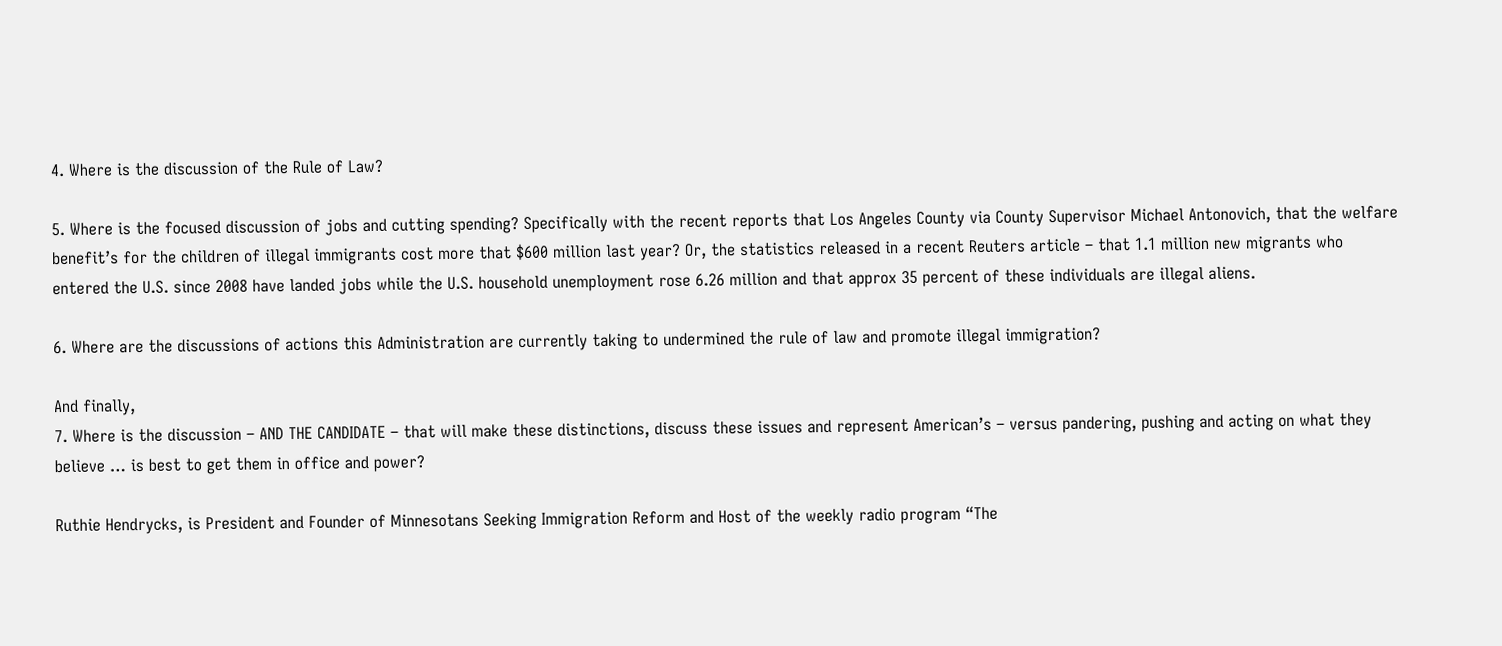4. Where is the discussion of the Rule of Law?

5. Where is the focused discussion of jobs and cutting spending? Specifically with the recent reports that Los Angeles County via County Supervisor Michael Antonovich, that the welfare benefit’s for the children of illegal immigrants cost more that $600 million last year? Or, the statistics released in a recent Reuters article – that 1.1 million new migrants who entered the U.S. since 2008 have landed jobs while the U.S. household unemployment rose 6.26 million and that approx 35 percent of these individuals are illegal aliens.

6. Where are the discussions of actions this Administration are currently taking to undermined the rule of law and promote illegal immigration?

And finally,
7. Where is the discussion – AND THE CANDIDATE – that will make these distinctions, discuss these issues and represent American’s – versus pandering, pushing and acting on what they believe … is best to get them in office and power?

Ruthie Hendrycks, is President and Founder of Minnesotans Seeking Immigration Reform and Host of the weekly radio program “The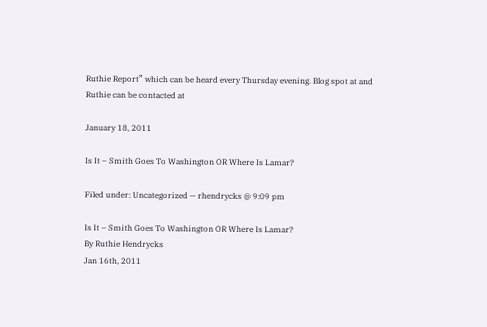Ruthie Report” which can be heard every Thursday evening. Blog spot at and
Ruthie can be contacted at

January 18, 2011

Is It – Smith Goes To Washington OR Where Is Lamar?

Filed under: Uncategorized — rhendrycks @ 9:09 pm

Is It – Smith Goes To Washington OR Where Is Lamar?
By Ruthie Hendrycks
Jan 16th, 2011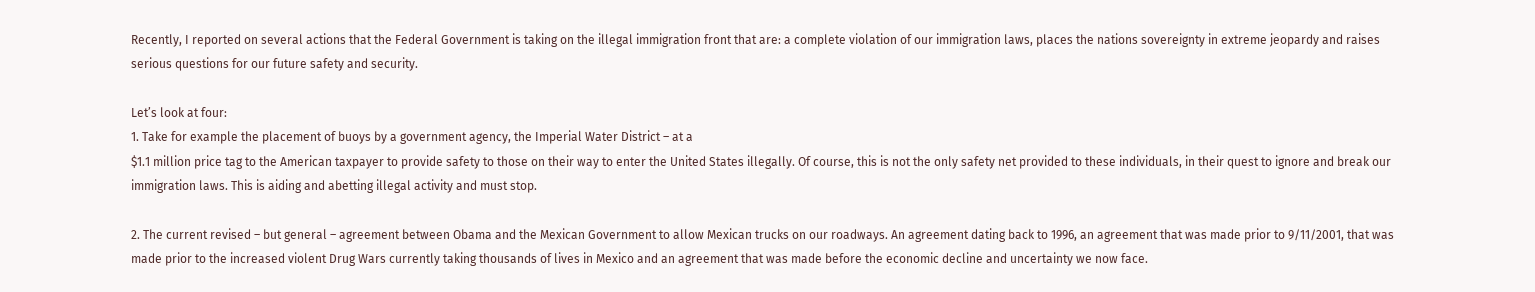Recently, I reported on several actions that the Federal Government is taking on the illegal immigration front that are: a complete violation of our immigration laws, places the nations sovereignty in extreme jeopardy and raises serious questions for our future safety and security.

Let’s look at four:
1. Take for example the placement of buoys by a government agency, the Imperial Water District – at a
$1.1 million price tag to the American taxpayer to provide safety to those on their way to enter the United States illegally. Of course, this is not the only safety net provided to these individuals, in their quest to ignore and break our immigration laws. This is aiding and abetting illegal activity and must stop.

2. The current revised – but general – agreement between Obama and the Mexican Government to allow Mexican trucks on our roadways. An agreement dating back to 1996, an agreement that was made prior to 9/11/2001, that was made prior to the increased violent Drug Wars currently taking thousands of lives in Mexico and an agreement that was made before the economic decline and uncertainty we now face.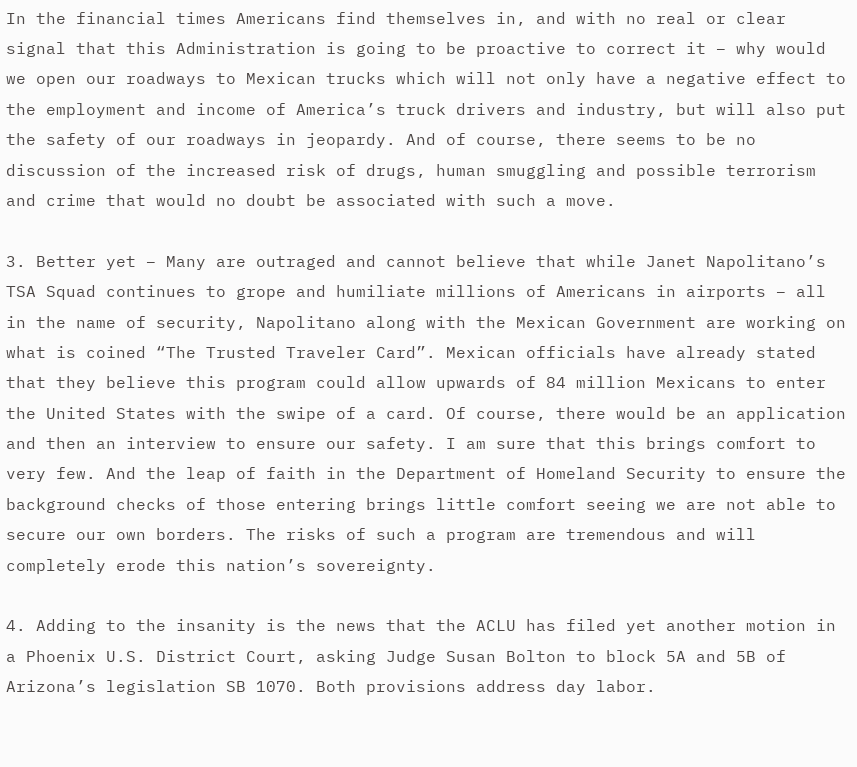In the financial times Americans find themselves in, and with no real or clear signal that this Administration is going to be proactive to correct it – why would we open our roadways to Mexican trucks which will not only have a negative effect to the employment and income of America’s truck drivers and industry, but will also put the safety of our roadways in jeopardy. And of course, there seems to be no discussion of the increased risk of drugs, human smuggling and possible terrorism and crime that would no doubt be associated with such a move.

3. Better yet – Many are outraged and cannot believe that while Janet Napolitano’s TSA Squad continues to grope and humiliate millions of Americans in airports – all in the name of security, Napolitano along with the Mexican Government are working on what is coined “The Trusted Traveler Card”. Mexican officials have already stated that they believe this program could allow upwards of 84 million Mexicans to enter the United States with the swipe of a card. Of course, there would be an application and then an interview to ensure our safety. I am sure that this brings comfort to very few. And the leap of faith in the Department of Homeland Security to ensure the background checks of those entering brings little comfort seeing we are not able to secure our own borders. The risks of such a program are tremendous and will completely erode this nation’s sovereignty.

4. Adding to the insanity is the news that the ACLU has filed yet another motion in a Phoenix U.S. District Court, asking Judge Susan Bolton to block 5A and 5B of Arizona’s legislation SB 1070. Both provisions address day labor.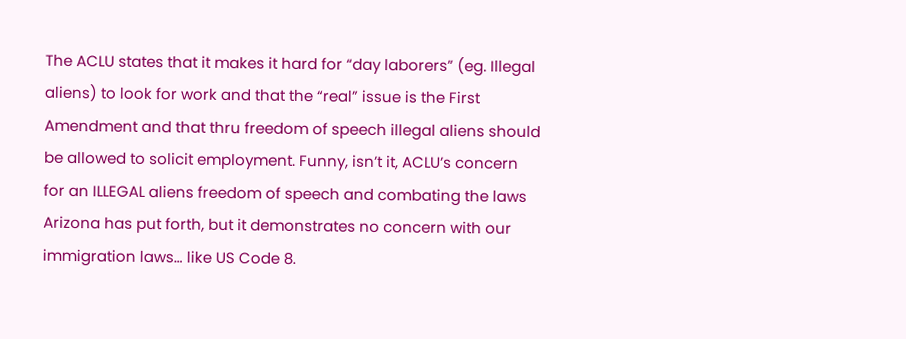The ACLU states that it makes it hard for “day laborers” (eg. Illegal aliens) to look for work and that the “real” issue is the First Amendment and that thru freedom of speech illegal aliens should be allowed to solicit employment. Funny, isn’t it, ACLU’s concern for an ILLEGAL aliens freedom of speech and combating the laws Arizona has put forth, but it demonstrates no concern with our immigration laws… like US Code 8.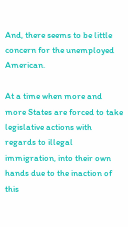And, there seems to be little concern for the unemployed American.

At a time when more and more States are forced to take legislative actions with regards to illegal immigration, into their own hands due to the inaction of this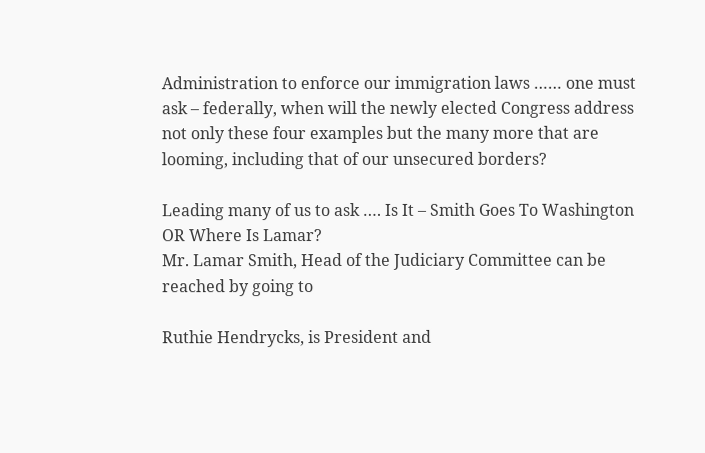Administration to enforce our immigration laws …… one must ask – federally, when will the newly elected Congress address not only these four examples but the many more that are looming, including that of our unsecured borders?

Leading many of us to ask …. Is It – Smith Goes To Washington OR Where Is Lamar?
Mr. Lamar Smith, Head of the Judiciary Committee can be reached by going to

Ruthie Hendrycks, is President and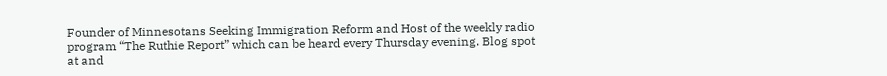Founder of Minnesotans Seeking Immigration Reform and Host of the weekly radio program “The Ruthie Report” which can be heard every Thursday evening. Blog spot at and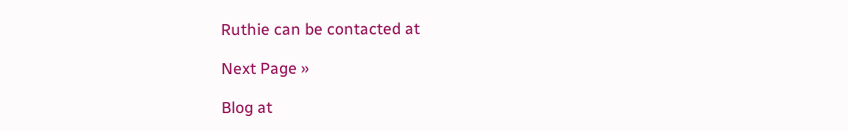Ruthie can be contacted at

Next Page »

Blog at